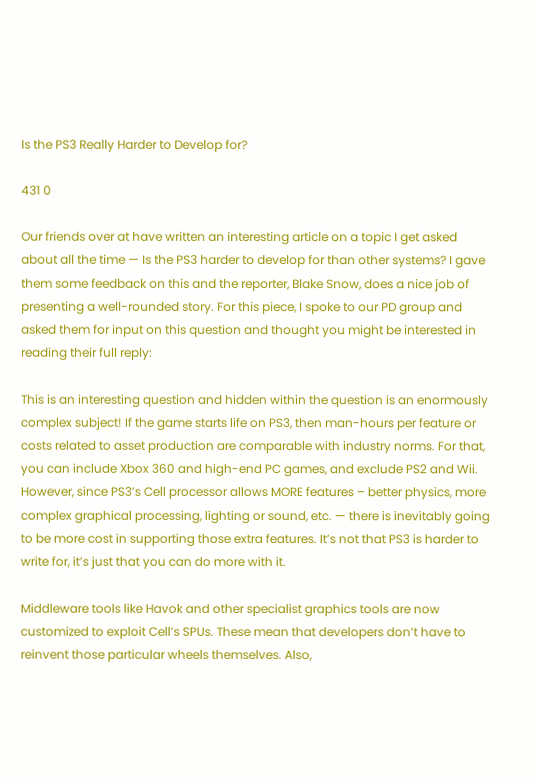Is the PS3 Really Harder to Develop for?

431 0

Our friends over at have written an interesting article on a topic I get asked about all the time — Is the PS3 harder to develop for than other systems? I gave them some feedback on this and the reporter, Blake Snow, does a nice job of presenting a well-rounded story. For this piece, I spoke to our PD group and asked them for input on this question and thought you might be interested in reading their full reply:

This is an interesting question and hidden within the question is an enormously complex subject! If the game starts life on PS3, then man-hours per feature or costs related to asset production are comparable with industry norms. For that, you can include Xbox 360 and high-end PC games, and exclude PS2 and Wii. However, since PS3’s Cell processor allows MORE features – better physics, more complex graphical processing, lighting or sound, etc. — there is inevitably going to be more cost in supporting those extra features. It’s not that PS3 is harder to write for, it’s just that you can do more with it.

Middleware tools like Havok and other specialist graphics tools are now customized to exploit Cell’s SPUs. These mean that developers don’t have to reinvent those particular wheels themselves. Also,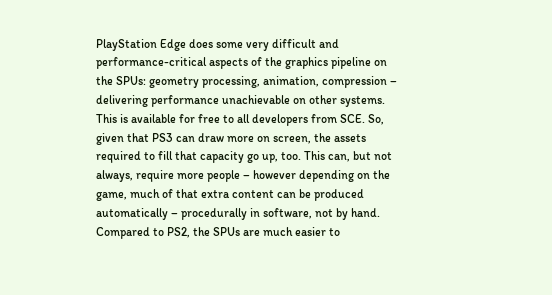PlayStation Edge does some very difficult and performance-critical aspects of the graphics pipeline on the SPUs: geometry processing, animation, compression – delivering performance unachievable on other systems. This is available for free to all developers from SCE. So, given that PS3 can draw more on screen, the assets required to fill that capacity go up, too. This can, but not always, require more people – however depending on the game, much of that extra content can be produced automatically – procedurally in software, not by hand. Compared to PS2, the SPUs are much easier to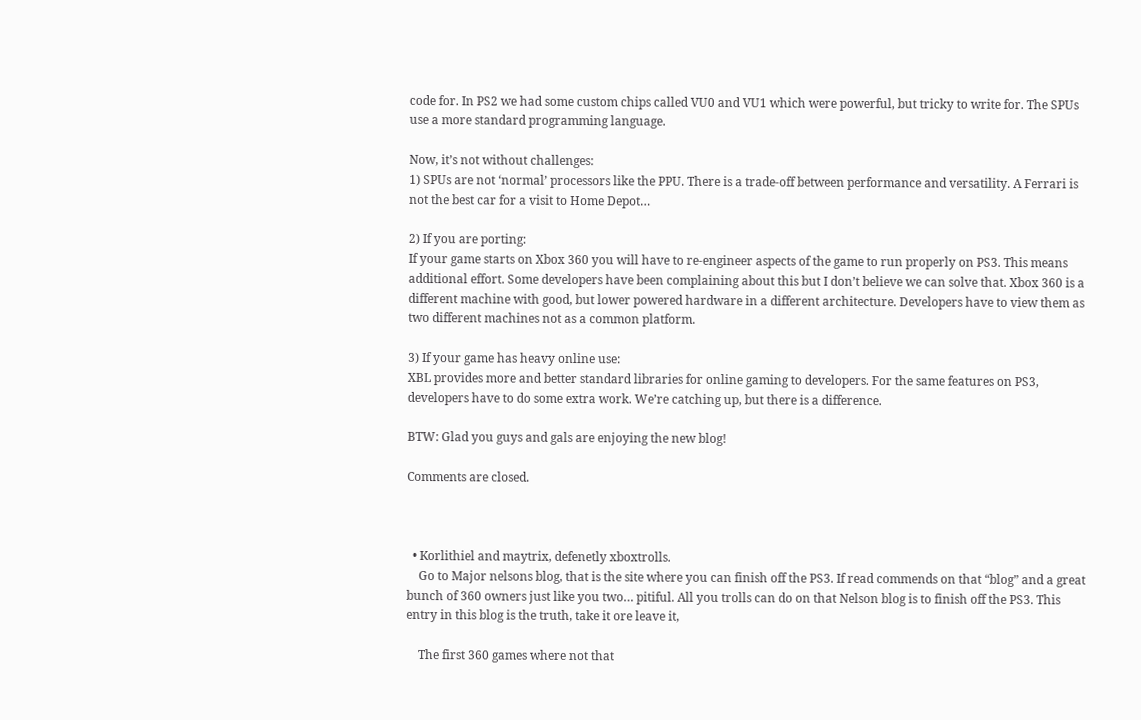code for. In PS2 we had some custom chips called VU0 and VU1 which were powerful, but tricky to write for. The SPUs use a more standard programming language.

Now, it’s not without challenges:
1) SPUs are not ‘normal’ processors like the PPU. There is a trade-off between performance and versatility. A Ferrari is not the best car for a visit to Home Depot…

2) If you are porting:
If your game starts on Xbox 360 you will have to re-engineer aspects of the game to run properly on PS3. This means additional effort. Some developers have been complaining about this but I don’t believe we can solve that. Xbox 360 is a different machine with good, but lower powered hardware in a different architecture. Developers have to view them as two different machines not as a common platform.

3) If your game has heavy online use:
XBL provides more and better standard libraries for online gaming to developers. For the same features on PS3, developers have to do some extra work. We’re catching up, but there is a difference.

BTW: Glad you guys and gals are enjoying the new blog!

Comments are closed.



  • Korlithiel and maytrix, defenetly xboxtrolls.
    Go to Major nelsons blog, that is the site where you can finish off the PS3. If read commends on that “blog” and a great bunch of 360 owners just like you two… pitiful. All you trolls can do on that Nelson blog is to finish off the PS3. This entry in this blog is the truth, take it ore leave it,

    The first 360 games where not that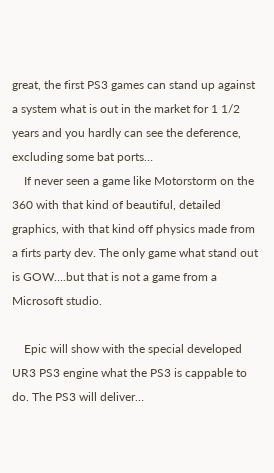great, the first PS3 games can stand up against a system what is out in the market for 1 1/2 years and you hardly can see the deference, excluding some bat ports…
    If never seen a game like Motorstorm on the 360 with that kind of beautiful, detailed graphics, with that kind off physics made from a firts party dev. The only game what stand out is GOW….but that is not a game from a Microsoft studio.

    Epic will show with the special developed UR3 PS3 engine what the PS3 is cappable to do. The PS3 will deliver…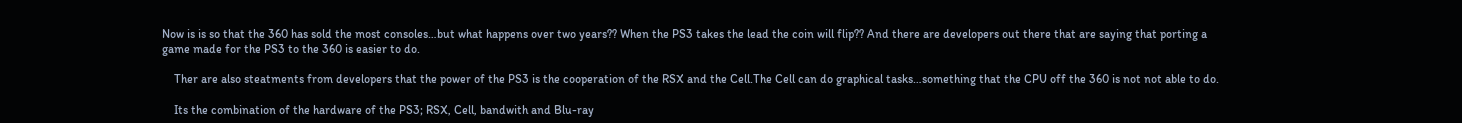Now is is so that the 360 has sold the most consoles…but what happens over two years?? When the PS3 takes the lead the coin will flip?? And there are developers out there that are saying that porting a game made for the PS3 to the 360 is easier to do.

    Ther are also steatments from developers that the power of the PS3 is the cooperation of the RSX and the Cell.The Cell can do graphical tasks…something that the CPU off the 360 is not not able to do.

    Its the combination of the hardware of the PS3; RSX, Cell, bandwith and Blu-ray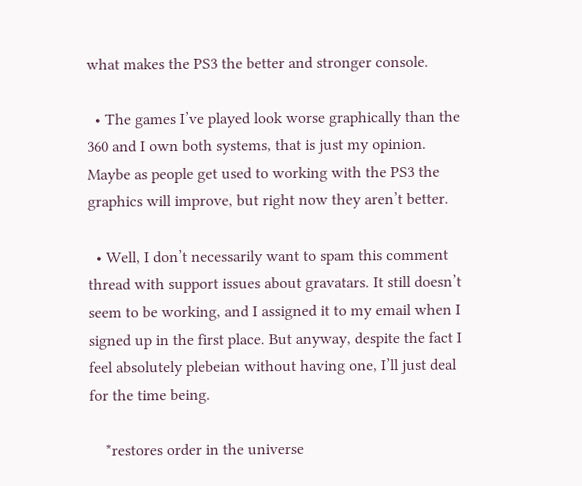what makes the PS3 the better and stronger console.

  • The games I’ve played look worse graphically than the 360 and I own both systems, that is just my opinion. Maybe as people get used to working with the PS3 the graphics will improve, but right now they aren’t better.

  • Well, I don’t necessarily want to spam this comment thread with support issues about gravatars. It still doesn’t seem to be working, and I assigned it to my email when I signed up in the first place. But anyway, despite the fact I feel absolutely plebeian without having one, I’ll just deal for the time being.

    *restores order in the universe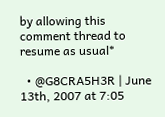by allowing this comment thread to resume as usual*

  • @G8CRA5H3R | June 13th, 2007 at 7:05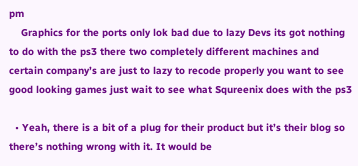pm
    Graphics for the ports only lok bad due to lazy Devs its got nothing to do with the ps3 there two completely different machines and certain company’s are just to lazy to recode properly you want to see good looking games just wait to see what Squreenix does with the ps3

  • Yeah, there is a bit of a plug for their product but it’s their blog so there’s nothing wrong with it. It would be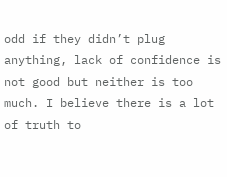odd if they didn’t plug anything, lack of confidence is not good but neither is too much. I believe there is a lot of truth to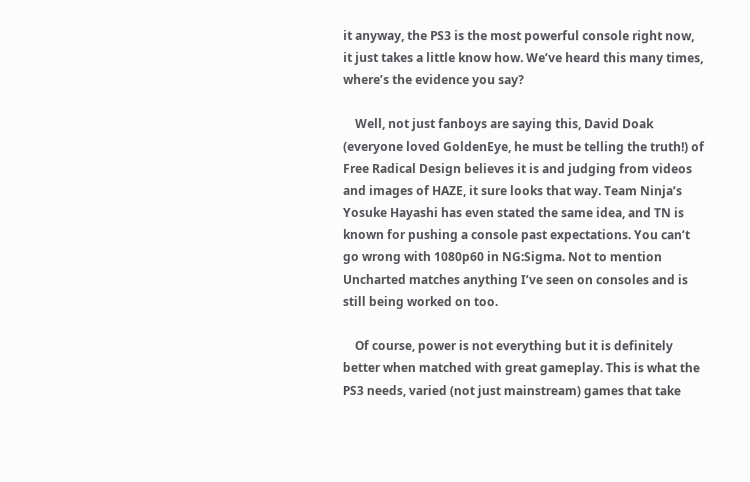it anyway, the PS3 is the most powerful console right now, it just takes a little know how. We’ve heard this many times, where’s the evidence you say?

    Well, not just fanboys are saying this, David Doak (everyone loved GoldenEye, he must be telling the truth!) of Free Radical Design believes it is and judging from videos and images of HAZE, it sure looks that way. Team Ninja’s Yosuke Hayashi has even stated the same idea, and TN is known for pushing a console past expectations. You can’t go wrong with 1080p60 in NG:Sigma. Not to mention Uncharted matches anything I’ve seen on consoles and is still being worked on too.

    Of course, power is not everything but it is definitely better when matched with great gameplay. This is what the PS3 needs, varied (not just mainstream) games that take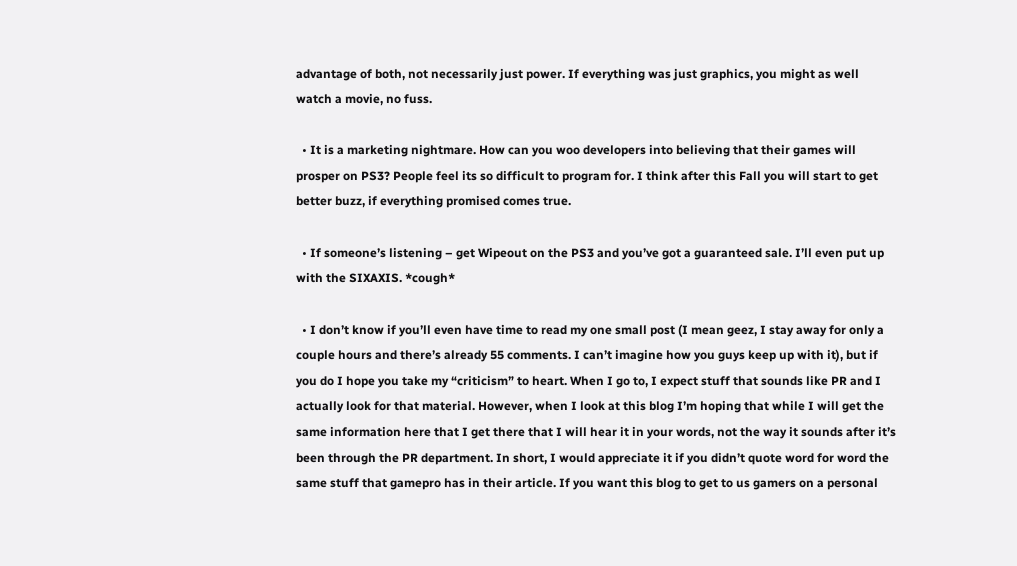advantage of both, not necessarily just power. If everything was just graphics, you might as well watch a movie, no fuss.

  • It is a marketing nightmare. How can you woo developers into believing that their games will prosper on PS3? People feel its so difficult to program for. I think after this Fall you will start to get better buzz, if everything promised comes true.

  • If someone’s listening – get Wipeout on the PS3 and you’ve got a guaranteed sale. I’ll even put up with the SIXAXIS. *cough*

  • I don’t know if you’ll even have time to read my one small post (I mean geez, I stay away for only a couple hours and there’s already 55 comments. I can’t imagine how you guys keep up with it), but if you do I hope you take my “criticism” to heart. When I go to, I expect stuff that sounds like PR and I actually look for that material. However, when I look at this blog I’m hoping that while I will get the same information here that I get there that I will hear it in your words, not the way it sounds after it’s been through the PR department. In short, I would appreciate it if you didn’t quote word for word the same stuff that gamepro has in their article. If you want this blog to get to us gamers on a personal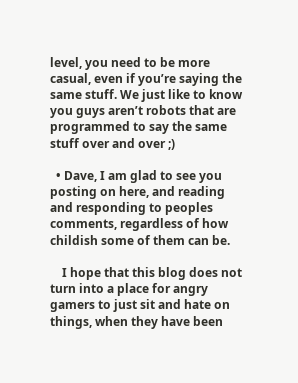level, you need to be more casual, even if you’re saying the same stuff. We just like to know you guys aren’t robots that are programmed to say the same stuff over and over ;)

  • Dave, I am glad to see you posting on here, and reading and responding to peoples comments, regardless of how childish some of them can be.

    I hope that this blog does not turn into a place for angry gamers to just sit and hate on things, when they have been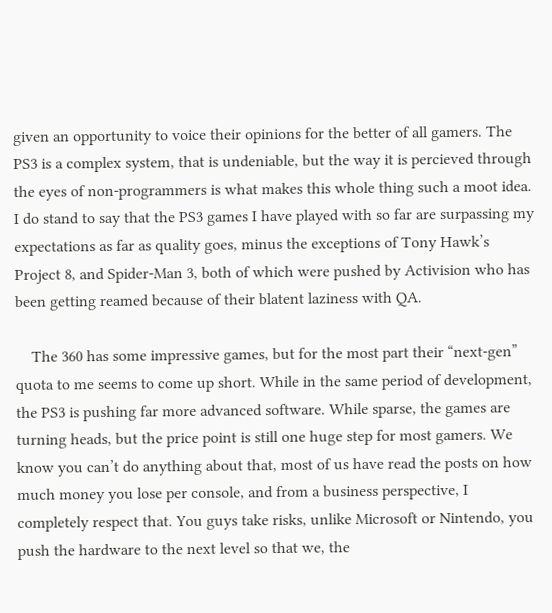given an opportunity to voice their opinions for the better of all gamers. The PS3 is a complex system, that is undeniable, but the way it is percieved through the eyes of non-programmers is what makes this whole thing such a moot idea. I do stand to say that the PS3 games I have played with so far are surpassing my expectations as far as quality goes, minus the exceptions of Tony Hawk’s Project 8, and Spider-Man 3, both of which were pushed by Activision who has been getting reamed because of their blatent laziness with QA.

    The 360 has some impressive games, but for the most part their “next-gen” quota to me seems to come up short. While in the same period of development, the PS3 is pushing far more advanced software. While sparse, the games are turning heads, but the price point is still one huge step for most gamers. We know you can’t do anything about that, most of us have read the posts on how much money you lose per console, and from a business perspective, I completely respect that. You guys take risks, unlike Microsoft or Nintendo, you push the hardware to the next level so that we, the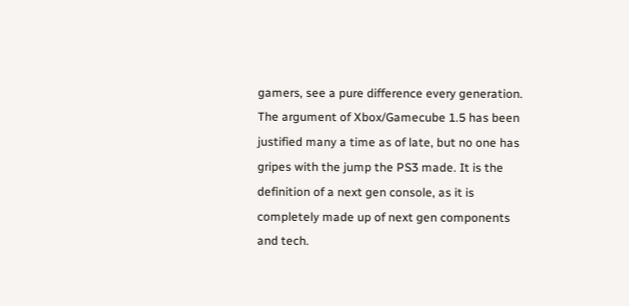gamers, see a pure difference every generation. The argument of Xbox/Gamecube 1.5 has been justified many a time as of late, but no one has gripes with the jump the PS3 made. It is the definition of a next gen console, as it is completely made up of next gen components and tech.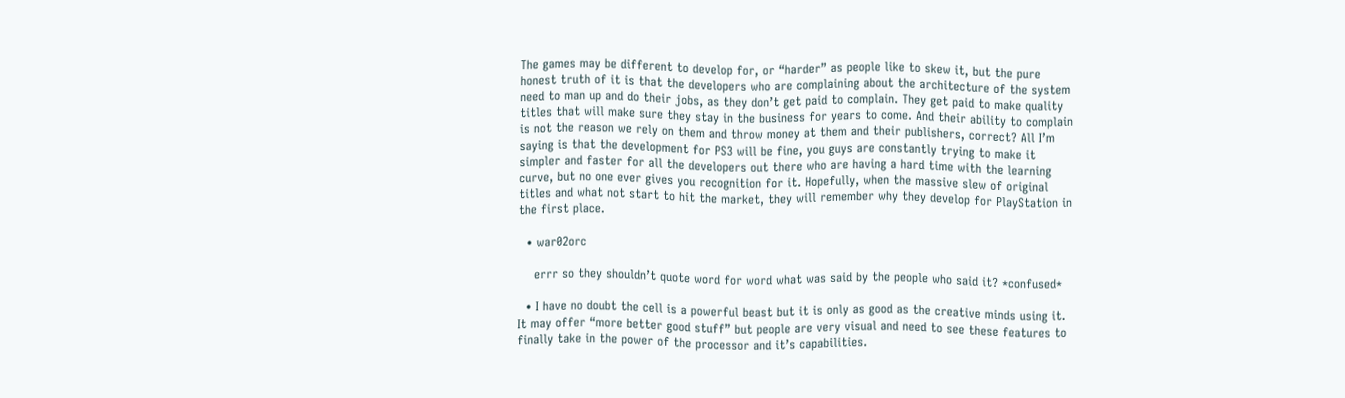The games may be different to develop for, or “harder” as people like to skew it, but the pure honest truth of it is that the developers who are complaining about the architecture of the system need to man up and do their jobs, as they don’t get paid to complain. They get paid to make quality titles that will make sure they stay in the business for years to come. And their ability to complain is not the reason we rely on them and throw money at them and their publishers, correct? All I’m saying is that the development for PS3 will be fine, you guys are constantly trying to make it simpler and faster for all the developers out there who are having a hard time with the learning curve, but no one ever gives you recognition for it. Hopefully, when the massive slew of original titles and what not start to hit the market, they will remember why they develop for PlayStation in the first place.

  • war02orc

    errr so they shouldn’t quote word for word what was said by the people who said it? *confused*

  • I have no doubt the cell is a powerful beast but it is only as good as the creative minds using it. It may offer “more better good stuff” but people are very visual and need to see these features to finally take in the power of the processor and it’s capabilities.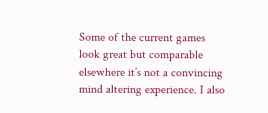Some of the current games look great but comparable elsewhere it’s not a convincing mind altering experience. I also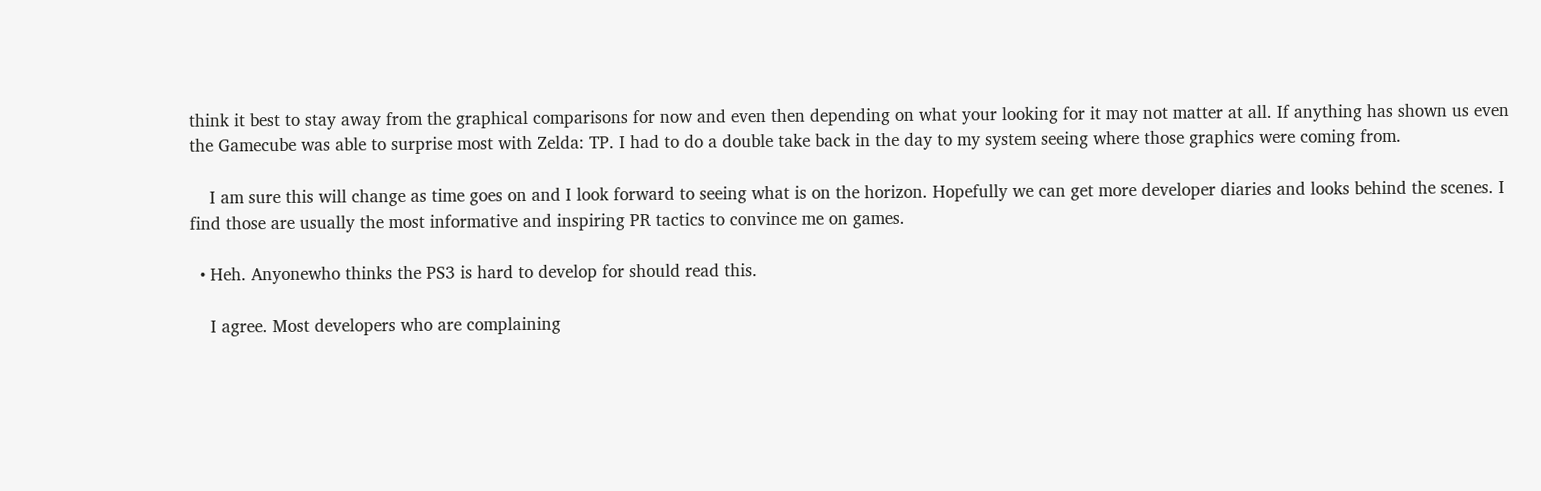think it best to stay away from the graphical comparisons for now and even then depending on what your looking for it may not matter at all. If anything has shown us even the Gamecube was able to surprise most with Zelda: TP. I had to do a double take back in the day to my system seeing where those graphics were coming from.

    I am sure this will change as time goes on and I look forward to seeing what is on the horizon. Hopefully we can get more developer diaries and looks behind the scenes. I find those are usually the most informative and inspiring PR tactics to convince me on games.

  • Heh. Anyonewho thinks the PS3 is hard to develop for should read this.

    I agree. Most developers who are complaining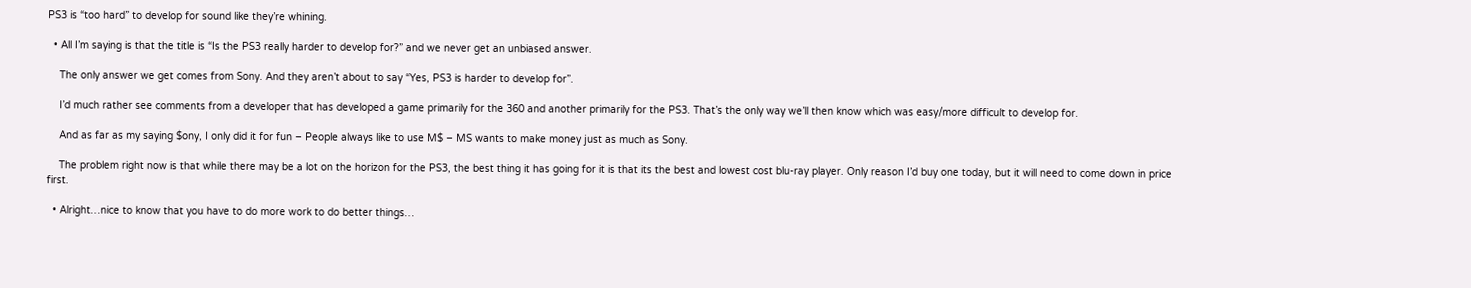PS3 is “too hard” to develop for sound like they’re whining.

  • All I’m saying is that the title is “Is the PS3 really harder to develop for?” and we never get an unbiased answer.

    The only answer we get comes from Sony. And they aren’t about to say “Yes, PS3 is harder to develop for”.

    I’d much rather see comments from a developer that has developed a game primarily for the 360 and another primarily for the PS3. That’s the only way we’ll then know which was easy/more difficult to develop for.

    And as far as my saying $ony, I only did it for fun – People always like to use M$ – MS wants to make money just as much as Sony.

    The problem right now is that while there may be a lot on the horizon for the PS3, the best thing it has going for it is that its the best and lowest cost blu-ray player. Only reason I’d buy one today, but it will need to come down in price first.

  • Alright…nice to know that you have to do more work to do better things…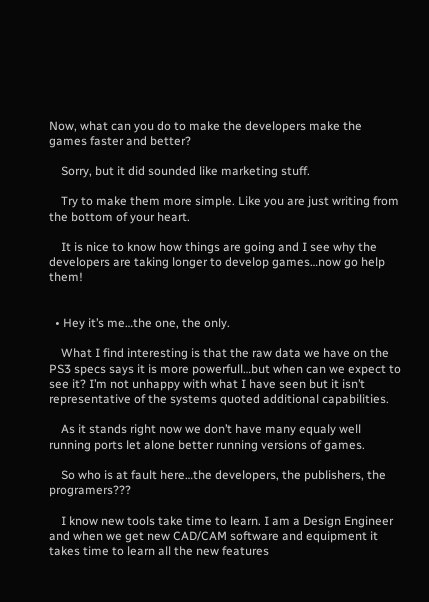Now, what can you do to make the developers make the games faster and better?

    Sorry, but it did sounded like marketing stuff.

    Try to make them more simple. Like you are just writing from the bottom of your heart.

    It is nice to know how things are going and I see why the developers are taking longer to develop games…now go help them!


  • Hey it’s me…the one, the only.

    What I find interesting is that the raw data we have on the PS3 specs says it is more powerfull…but when can we expect to see it? I’m not unhappy with what I have seen but it isn’t representative of the systems quoted additional capabilities.

    As it stands right now we don’t have many equaly well running ports let alone better running versions of games.

    So who is at fault here…the developers, the publishers, the programers???

    I know new tools take time to learn. I am a Design Engineer and when we get new CAD/CAM software and equipment it takes time to learn all the new features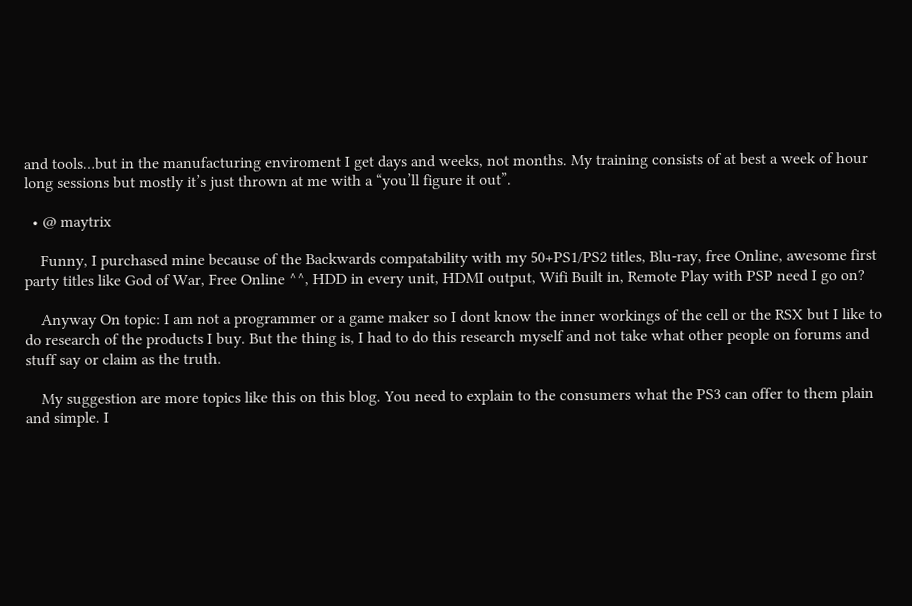and tools…but in the manufacturing enviroment I get days and weeks, not months. My training consists of at best a week of hour long sessions but mostly it’s just thrown at me with a “you’ll figure it out”.

  • @ maytrix

    Funny, I purchased mine because of the Backwards compatability with my 50+PS1/PS2 titles, Blu-ray, free Online, awesome first party titles like God of War, Free Online ^^, HDD in every unit, HDMI output, Wifi Built in, Remote Play with PSP need I go on?

    Anyway On topic: I am not a programmer or a game maker so I dont know the inner workings of the cell or the RSX but I like to do research of the products I buy. But the thing is, I had to do this research myself and not take what other people on forums and stuff say or claim as the truth.

    My suggestion are more topics like this on this blog. You need to explain to the consumers what the PS3 can offer to them plain and simple. I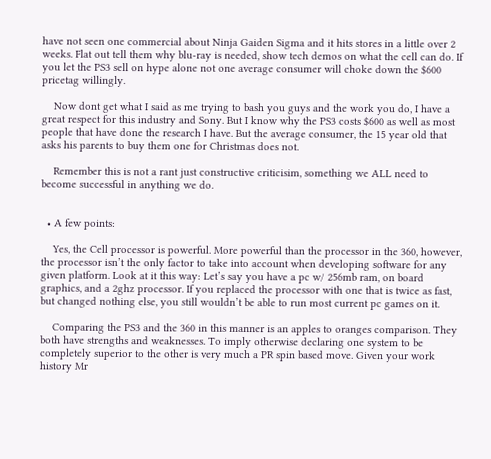have not seen one commercial about Ninja Gaiden Sigma and it hits stores in a little over 2 weeks. Flat out tell them why blu-ray is needed, show tech demos on what the cell can do. If you let the PS3 sell on hype alone not one average consumer will choke down the $600 pricetag willingly.

    Now dont get what I said as me trying to bash you guys and the work you do, I have a great respect for this industry and Sony. But I know why the PS3 costs $600 as well as most people that have done the research I have. But the average consumer, the 15 year old that asks his parents to buy them one for Christmas does not.

    Remember this is not a rant just constructive criticisim, something we ALL need to become successful in anything we do.


  • A few points:

    Yes, the Cell processor is powerful. More powerful than the processor in the 360, however, the processor isn’t the only factor to take into account when developing software for any given platform. Look at it this way: Let’s say you have a pc w/ 256mb ram, on board graphics, and a 2ghz processor. If you replaced the processor with one that is twice as fast, but changed nothing else, you still wouldn’t be able to run most current pc games on it.

    Comparing the PS3 and the 360 in this manner is an apples to oranges comparison. They both have strengths and weaknesses. To imply otherwise declaring one system to be completely superior to the other is very much a PR spin based move. Given your work history Mr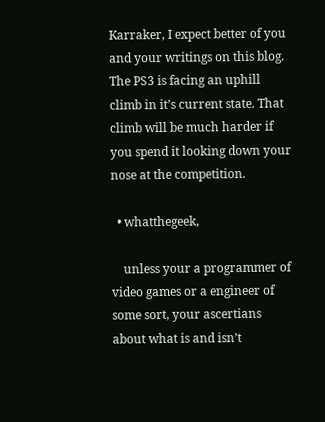Karraker, I expect better of you and your writings on this blog. The PS3 is facing an uphill climb in it’s current state. That climb will be much harder if you spend it looking down your nose at the competition.

  • whatthegeek,

    unless your a programmer of video games or a engineer of some sort, your ascertians about what is and isn’t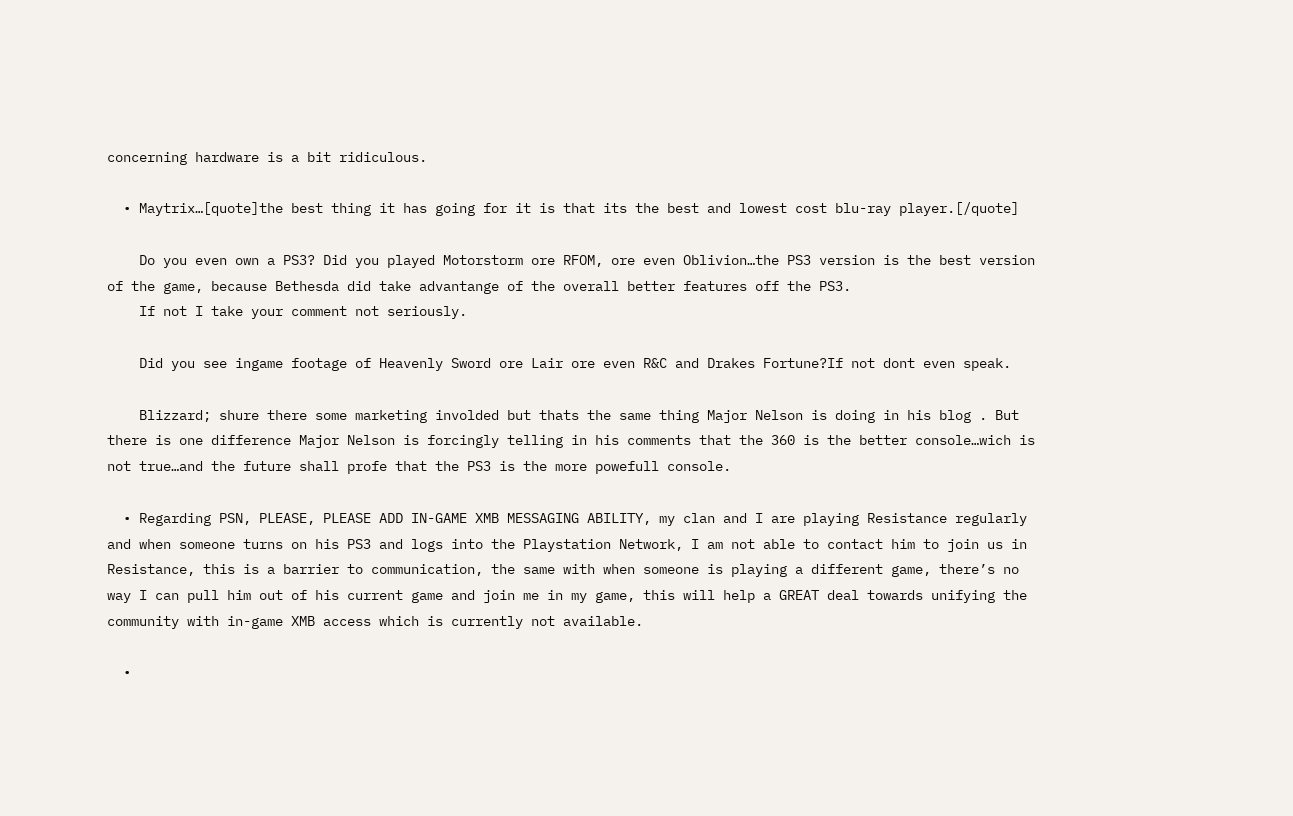concerning hardware is a bit ridiculous.

  • Maytrix…[quote]the best thing it has going for it is that its the best and lowest cost blu-ray player.[/quote]

    Do you even own a PS3? Did you played Motorstorm ore RFOM, ore even Oblivion…the PS3 version is the best version of the game, because Bethesda did take advantange of the overall better features off the PS3.
    If not I take your comment not seriously.

    Did you see ingame footage of Heavenly Sword ore Lair ore even R&C and Drakes Fortune?If not dont even speak.

    Blizzard; shure there some marketing involded but thats the same thing Major Nelson is doing in his blog . But there is one difference Major Nelson is forcingly telling in his comments that the 360 is the better console…wich is not true…and the future shall profe that the PS3 is the more powefull console.

  • Regarding PSN, PLEASE, PLEASE ADD IN-GAME XMB MESSAGING ABILITY, my clan and I are playing Resistance regularly and when someone turns on his PS3 and logs into the Playstation Network, I am not able to contact him to join us in Resistance, this is a barrier to communication, the same with when someone is playing a different game, there’s no way I can pull him out of his current game and join me in my game, this will help a GREAT deal towards unifying the community with in-game XMB access which is currently not available.

  •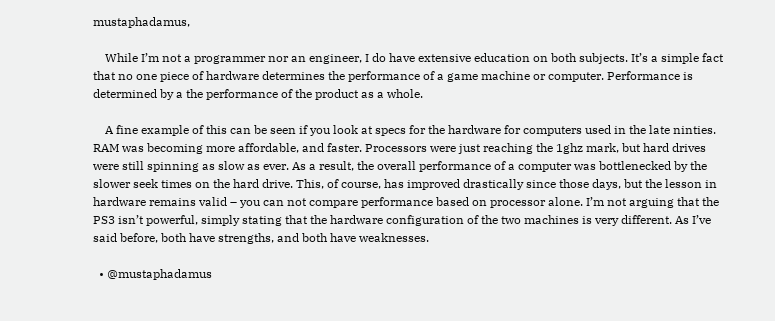mustaphadamus,

    While I’m not a programmer nor an engineer, I do have extensive education on both subjects. It’s a simple fact that no one piece of hardware determines the performance of a game machine or computer. Performance is determined by a the performance of the product as a whole.

    A fine example of this can be seen if you look at specs for the hardware for computers used in the late ninties. RAM was becoming more affordable, and faster. Processors were just reaching the 1ghz mark, but hard drives were still spinning as slow as ever. As a result, the overall performance of a computer was bottlenecked by the slower seek times on the hard drive. This, of course, has improved drastically since those days, but the lesson in hardware remains valid – you can not compare performance based on processor alone. I’m not arguing that the PS3 isn’t powerful, simply stating that the hardware configuration of the two machines is very different. As I’ve said before, both have strengths, and both have weaknesses.

  • @mustaphadamus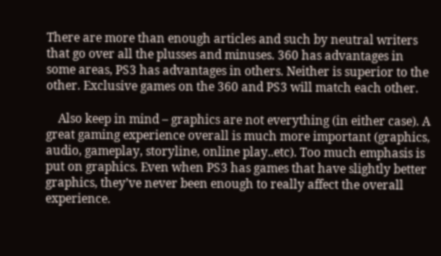There are more than enough articles and such by neutral writers that go over all the plusses and minuses. 360 has advantages in some areas, PS3 has advantages in others. Neither is superior to the other. Exclusive games on the 360 and PS3 will match each other.

    Also keep in mind – graphics are not everything (in either case). A great gaming experience overall is much more important (graphics, audio, gameplay, storyline, online play..etc). Too much emphasis is put on graphics. Even when PS3 has games that have slightly better graphics, they’ve never been enough to really affect the overall experience.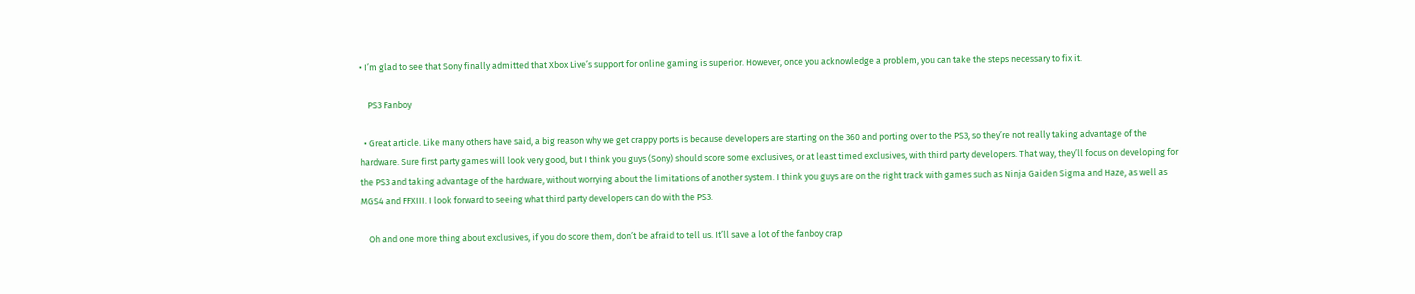• I’m glad to see that Sony finally admitted that Xbox Live’s support for online gaming is superior. However, once you acknowledge a problem, you can take the steps necessary to fix it.

    PS3 Fanboy

  • Great article. Like many others have said, a big reason why we get crappy ports is because developers are starting on the 360 and porting over to the PS3, so they’re not really taking advantage of the hardware. Sure first party games will look very good, but I think you guys (Sony) should score some exclusives, or at least timed exclusives, with third party developers. That way, they’ll focus on developing for the PS3 and taking advantage of the hardware, without worrying about the limitations of another system. I think you guys are on the right track with games such as Ninja Gaiden Sigma and Haze, as well as MGS4 and FFXIII. I look forward to seeing what third party developers can do with the PS3.

    Oh and one more thing about exclusives, if you do score them, don’t be afraid to tell us. It’ll save a lot of the fanboy crap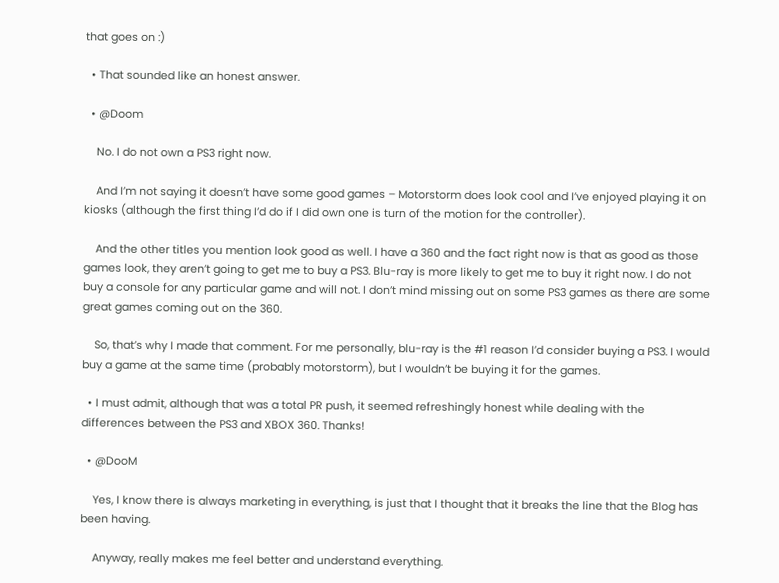that goes on :)

  • That sounded like an honest answer.

  • @Doom

    No. I do not own a PS3 right now.

    And I’m not saying it doesn’t have some good games – Motorstorm does look cool and I’ve enjoyed playing it on kiosks (although the first thing I’d do if I did own one is turn of the motion for the controller).

    And the other titles you mention look good as well. I have a 360 and the fact right now is that as good as those games look, they aren’t going to get me to buy a PS3. Blu-ray is more likely to get me to buy it right now. I do not buy a console for any particular game and will not. I don’t mind missing out on some PS3 games as there are some great games coming out on the 360.

    So, that’s why I made that comment. For me personally, blu-ray is the #1 reason I’d consider buying a PS3. I would buy a game at the same time (probably motorstorm), but I wouldn’t be buying it for the games.

  • I must admit, although that was a total PR push, it seemed refreshingly honest while dealing with the differences between the PS3 and XBOX 360. Thanks!

  • @DooM

    Yes, I know there is always marketing in everything, is just that I thought that it breaks the line that the Blog has been having.

    Anyway, really makes me feel better and understand everything.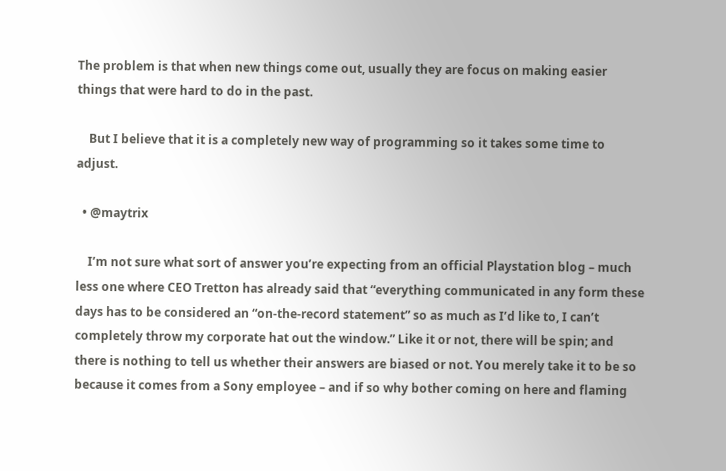The problem is that when new things come out, usually they are focus on making easier things that were hard to do in the past.

    But I believe that it is a completely new way of programming so it takes some time to adjust.

  • @maytrix

    I’m not sure what sort of answer you’re expecting from an official Playstation blog – much less one where CEO Tretton has already said that “everything communicated in any form these days has to be considered an “on-the-record statement” so as much as I’d like to, I can’t completely throw my corporate hat out the window.” Like it or not, there will be spin; and there is nothing to tell us whether their answers are biased or not. You merely take it to be so because it comes from a Sony employee – and if so why bother coming on here and flaming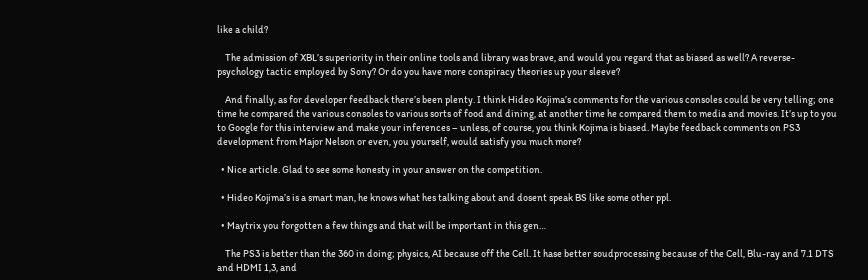like a child?

    The admission of XBL’s superiority in their online tools and library was brave, and would you regard that as biased as well? A reverse-psychology tactic employed by Sony? Or do you have more conspiracy theories up your sleeve?

    And finally, as for developer feedback there’s been plenty. I think Hideo Kojima’s comments for the various consoles could be very telling; one time he compared the various consoles to various sorts of food and dining, at another time he compared them to media and movies. It’s up to you to Google for this interview and make your inferences – unless, of course, you think Kojima is biased. Maybe feedback comments on PS3 development from Major Nelson or even, you yourself, would satisfy you much more?

  • Nice article. Glad to see some honesty in your answer on the competition.

  • Hideo Kojima’s is a smart man, he knows what hes talking about and dosent speak BS like some other ppl.

  • Maytrix you forgotten a few things and that will be important in this gen…

    The PS3 is better than the 360 in doing; physics, AI because off the Cell. It hase better soudprocessing because of the Cell, Blu-ray and 7.1 DTS and HDMI 1,3, and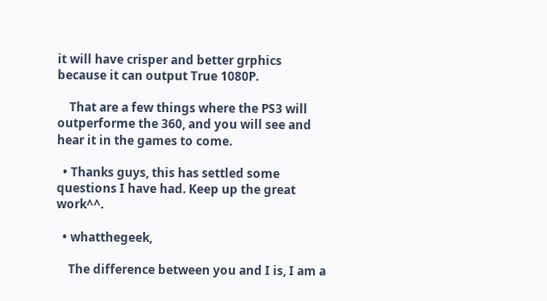it will have crisper and better grphics because it can output True 1080P.

    That are a few things where the PS3 will outperforme the 360, and you will see and hear it in the games to come.

  • Thanks guys, this has settled some questions I have had. Keep up the great work^^.

  • whatthegeek,

    The difference between you and I is, I am a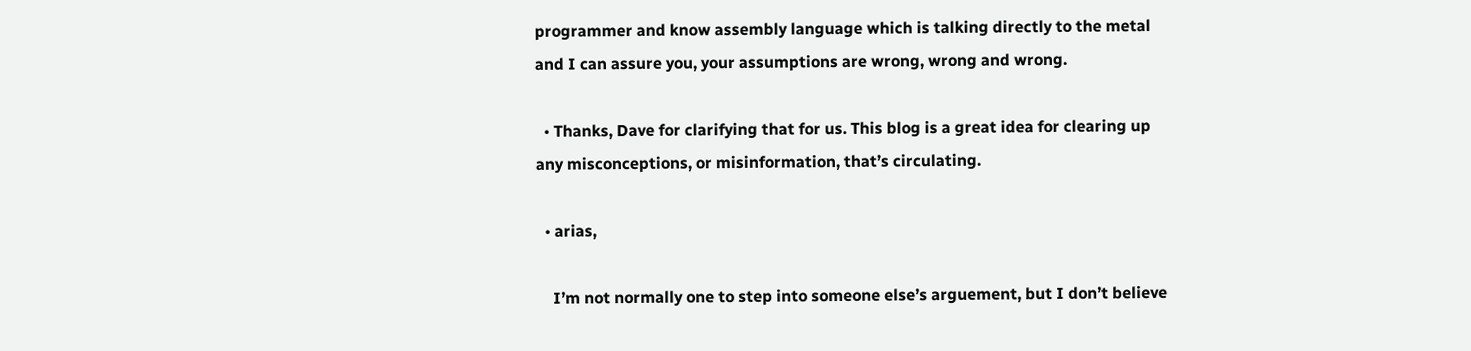programmer and know assembly language which is talking directly to the metal and I can assure you, your assumptions are wrong, wrong and wrong.

  • Thanks, Dave for clarifying that for us. This blog is a great idea for clearing up any misconceptions, or misinformation, that’s circulating.

  • arias,

    I’m not normally one to step into someone else’s arguement, but I don’t believe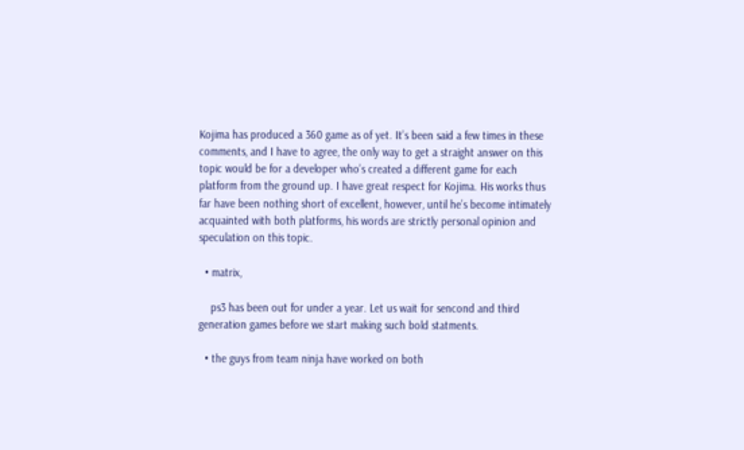Kojima has produced a 360 game as of yet. It’s been said a few times in these comments, and I have to agree, the only way to get a straight answer on this topic would be for a developer who’s created a different game for each platform from the ground up. I have great respect for Kojima. His works thus far have been nothing short of excellent, however, until he’s become intimately acquainted with both platforms, his words are strictly personal opinion and speculation on this topic.

  • matrix,

    ps3 has been out for under a year. Let us wait for sencond and third generation games before we start making such bold statments.

  • the guys from team ninja have worked on both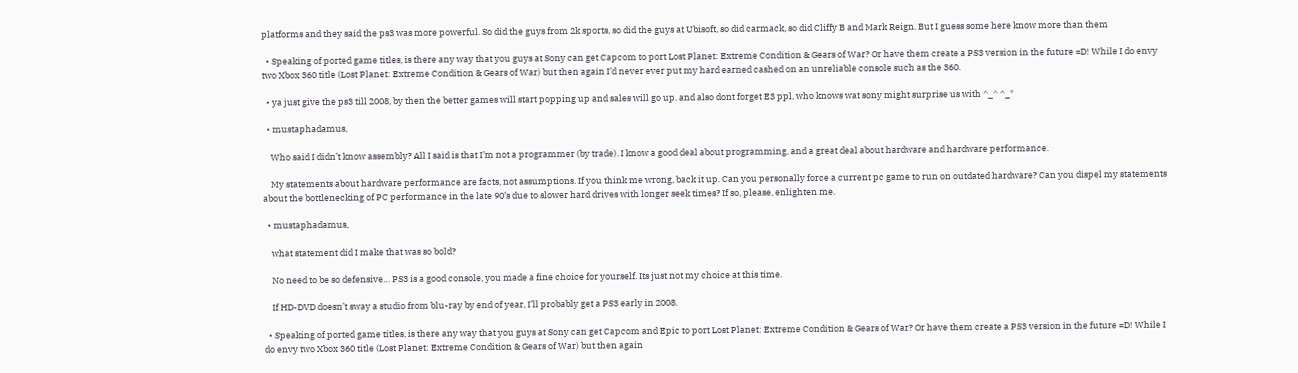platforms and they said the ps3 was more powerful. So did the guys from 2k sports, so did the guys at Ubisoft, so did carmack, so did Cliffy B and Mark Reign. But I guess some here know more than them

  • Speaking of ported game titles, is there any way that you guys at Sony can get Capcom to port Lost Planet: Extreme Condition & Gears of War? Or have them create a PS3 version in the future =D! While I do envy two Xbox 360 title (Lost Planet: Extreme Condition & Gears of War) but then again I’d never ever put my hard earned cashed on an unreliable console such as the 360.

  • ya just give the ps3 till 2008, by then the better games will start popping up and sales will go up. and also dont forget E3 ppl, who knows wat sony might surprise us with ^_^ ^_*

  • mustaphadamus,

    Who said I didn’t know assembly? All I said is that I’m not a programmer (by trade). I know a good deal about programming, and a great deal about hardware and hardware performance.

    My statements about hardware performance are facts, not assumptions. If you think me wrong, back it up. Can you personally force a current pc game to run on outdated hardware? Can you dispel my statements about the bottlenecking of PC performance in the late 90’s due to slower hard drives with longer seek times? If so, please, enlighten me.

  • mustaphadamus,

    what statement did I make that was so bold?

    No need to be so defensive… PS3 is a good console, you made a fine choice for yourself. Its just not my choice at this time.

    If HD-DVD doesn’t sway a studio from blu-ray by end of year, I’ll probably get a PS3 early in 2008.

  • Speaking of ported game titles, is there any way that you guys at Sony can get Capcom and Epic to port Lost Planet: Extreme Condition & Gears of War? Or have them create a PS3 version in the future =D! While I do envy two Xbox 360 title (Lost Planet: Extreme Condition & Gears of War) but then again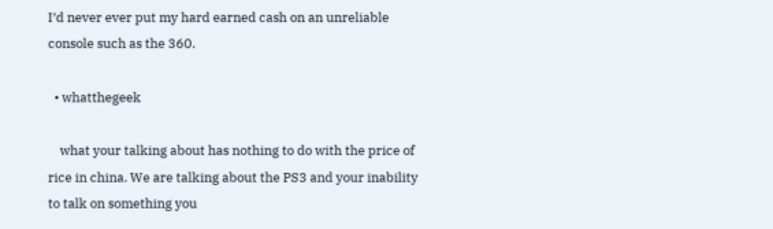I’d never ever put my hard earned cash on an unreliable console such as the 360.

  • whatthegeek

    what your talking about has nothing to do with the price of rice in china. We are talking about the PS3 and your inability to talk on something you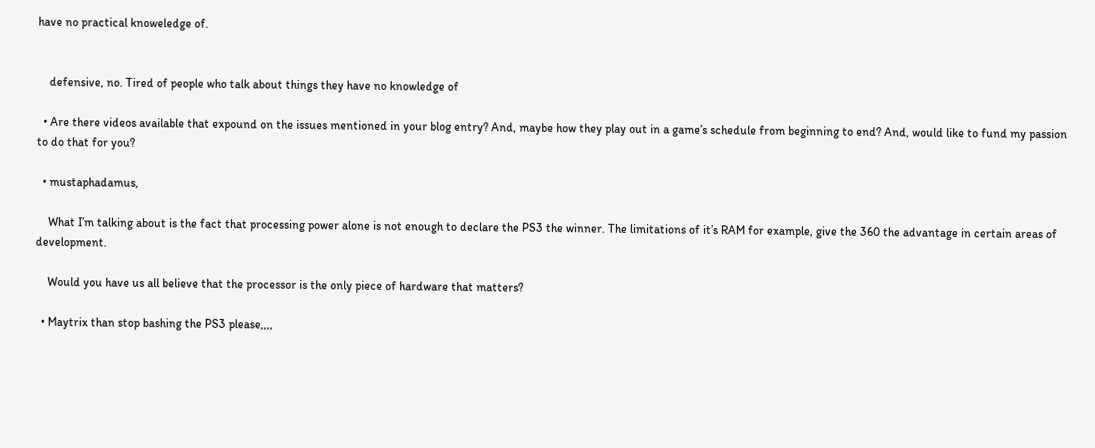have no practical knoweledge of.


    defensive, no. Tired of people who talk about things they have no knowledge of

  • Are there videos available that expound on the issues mentioned in your blog entry? And, maybe how they play out in a game’s schedule from beginning to end? And, would like to fund my passion to do that for you?

  • mustaphadamus,

    What I’m talking about is the fact that processing power alone is not enough to declare the PS3 the winner. The limitations of it’s RAM for example, give the 360 the advantage in certain areas of development.

    Would you have us all believe that the processor is the only piece of hardware that matters?

  • Maytrix than stop bashing the PS3 please,,,,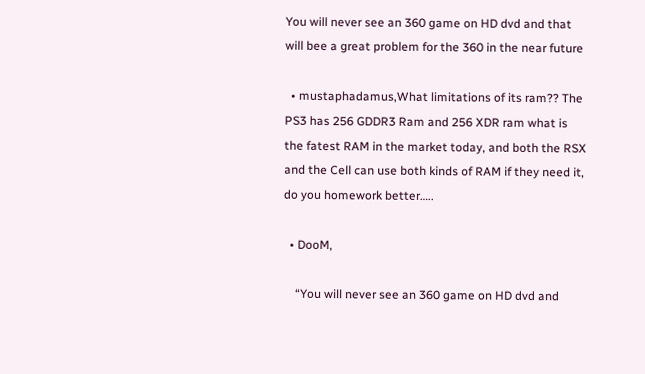You will never see an 360 game on HD dvd and that will bee a great problem for the 360 in the near future

  • mustaphadamus,What limitations of its ram?? The PS3 has 256 GDDR3 Ram and 256 XDR ram what is the fatest RAM in the market today, and both the RSX and the Cell can use both kinds of RAM if they need it, do you homework better…..

  • DooM,

    “You will never see an 360 game on HD dvd and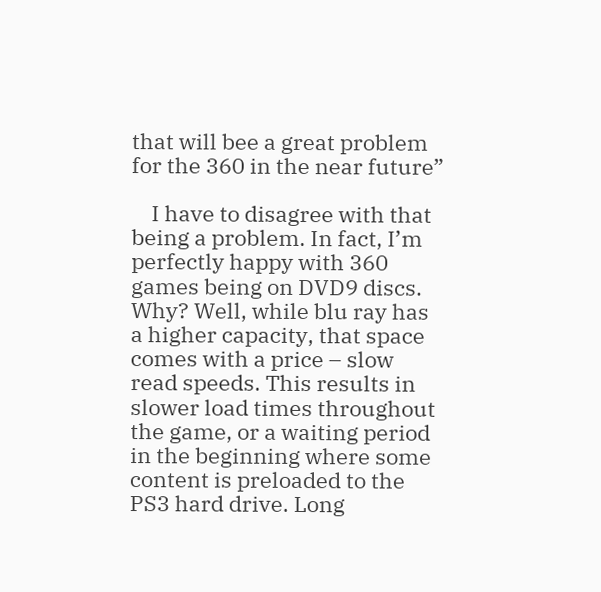that will bee a great problem for the 360 in the near future”

    I have to disagree with that being a problem. In fact, I’m perfectly happy with 360 games being on DVD9 discs. Why? Well, while blu ray has a higher capacity, that space comes with a price – slow read speeds. This results in slower load times throughout the game, or a waiting period in the beginning where some content is preloaded to the PS3 hard drive. Long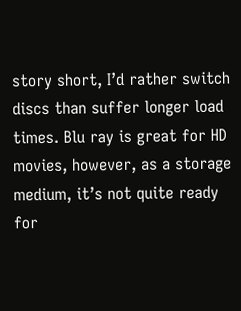story short, I’d rather switch discs than suffer longer load times. Blu ray is great for HD movies, however, as a storage medium, it’s not quite ready for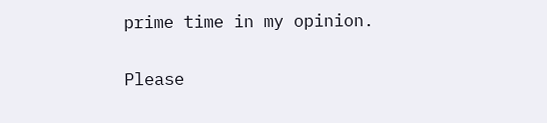prime time in my opinion.

Please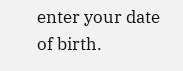enter your date of birth.